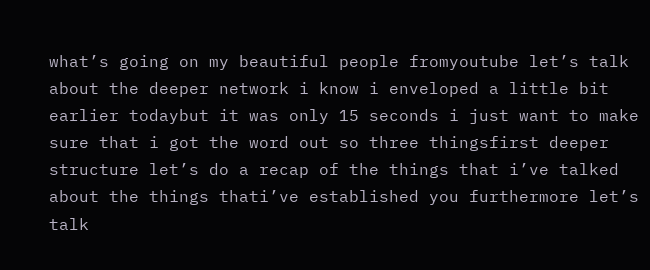what’s going on my beautiful people fromyoutube let’s talk about the deeper network i know i enveloped a little bit earlier todaybut it was only 15 seconds i just want to make sure that i got the word out so three thingsfirst deeper structure let’s do a recap of the things that i’ve talked about the things thati’ve established you furthermore let’s talk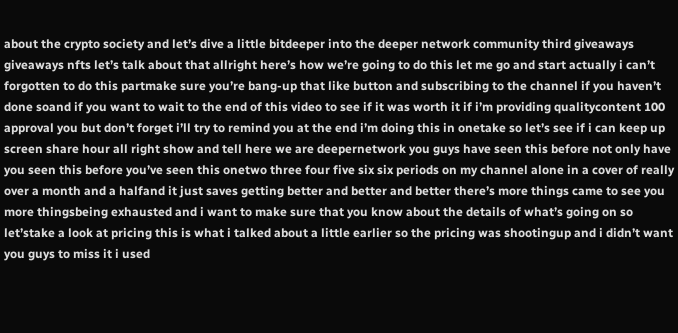about the crypto society and let’s dive a little bitdeeper into the deeper network community third giveaways giveaways nfts let’s talk about that allright here’s how we’re going to do this let me go and start actually i can’t forgotten to do this partmake sure you’re bang-up that like button and subscribing to the channel if you haven’t done soand if you want to wait to the end of this video to see if it was worth it if i’m providing qualitycontent 100 approval you but don’t forget i’ll try to remind you at the end i’m doing this in onetake so let’s see if i can keep up screen share hour all right show and tell here we are deepernetwork you guys have seen this before not only have you seen this before you’ve seen this onetwo three four five six six periods on my channel alone in a cover of really over a month and a halfand it just saves getting better and better and better there’s more things came to see you more thingsbeing exhausted and i want to make sure that you know about the details of what’s going on so let’stake a look at pricing this is what i talked about a little earlier so the pricing was shootingup and i didn’t want you guys to miss it i used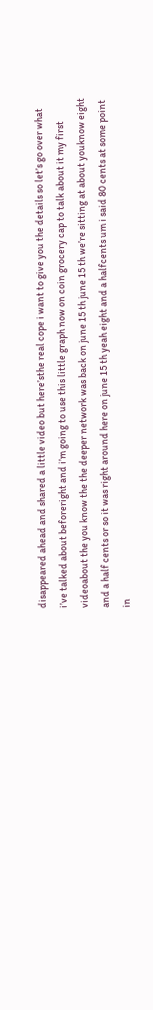disappeared ahead and shared a little video but here’sthe real cope i want to give you the details so let’s go over what i’ve talked about beforeright and i’m going to use this little graph now on coin grocery cap to talk about it my first videoabout the you know the the deeper network was back on june 15 th june 15 th we’re sitting at about youknow eight and a half cents or so it was right around here on june 15 th yeah eight and a halfcents um i said 80 cents at some point in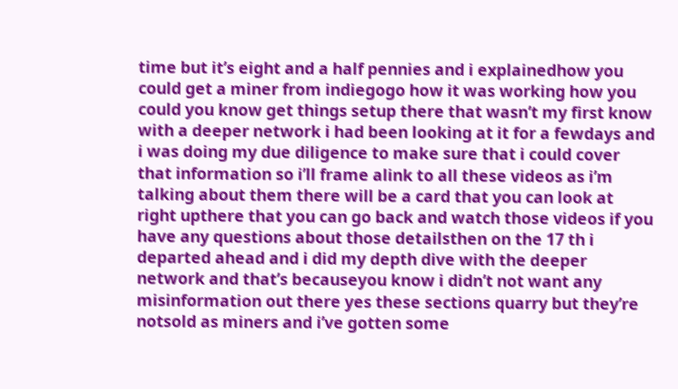time but it’s eight and a half pennies and i explainedhow you could get a miner from indiegogo how it was working how you could you know get things setup there that wasn’t my first know with a deeper network i had been looking at it for a fewdays and i was doing my due diligence to make sure that i could cover that information so i’ll frame alink to all these videos as i’m talking about them there will be a card that you can look at right upthere that you can go back and watch those videos if you have any questions about those detailsthen on the 17 th i departed ahead and i did my depth dive with the deeper network and that’s becauseyou know i didn’t not want any misinformation out there yes these sections quarry but they’re notsold as miners and i’ve gotten some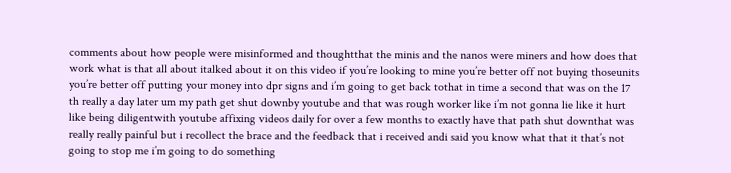comments about how people were misinformed and thoughtthat the minis and the nanos were miners and how does that work what is that all about italked about it on this video if you’re looking to mine you’re better off not buying thoseunits you’re better off putting your money into dpr signs and i’m going to get back tothat in time a second that was on the 17 th really a day later um my path get shut downby youtube and that was rough worker like i’m not gonna lie like it hurt like being diligentwith youtube affixing videos daily for over a few months to exactly have that path shut downthat was really really painful but i recollect the brace and the feedback that i received andi said you know what that it that’s not going to stop me i’m going to do something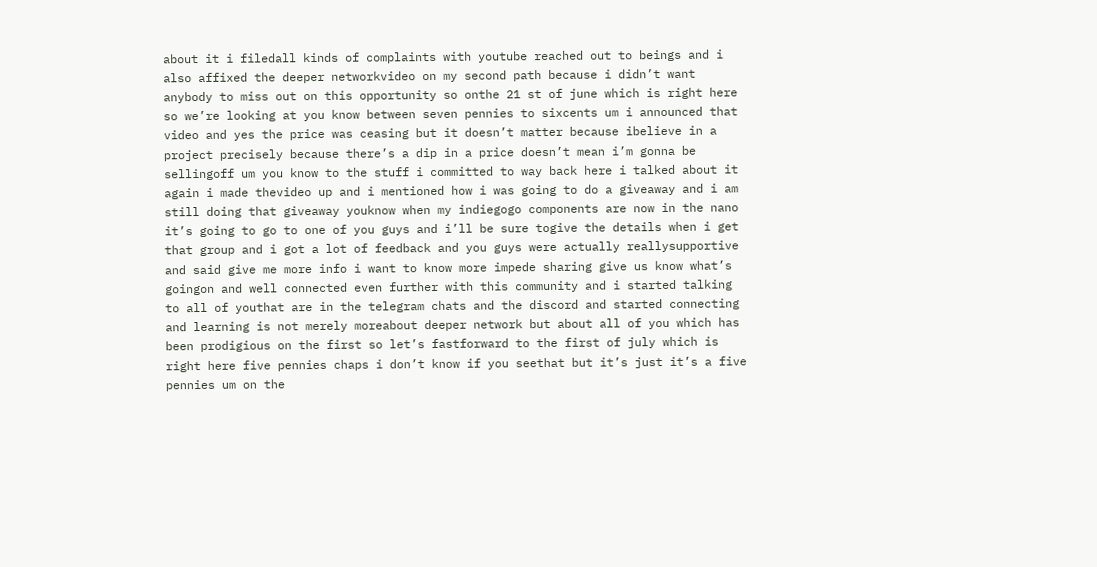about it i filedall kinds of complaints with youtube reached out to beings and i also affixed the deeper networkvideo on my second path because i didn’t want anybody to miss out on this opportunity so onthe 21 st of june which is right here so we’re looking at you know between seven pennies to sixcents um i announced that video and yes the price was ceasing but it doesn’t matter because ibelieve in a project precisely because there’s a dip in a price doesn’t mean i’m gonna be sellingoff um you know to the stuff i committed to way back here i talked about it again i made thevideo up and i mentioned how i was going to do a giveaway and i am still doing that giveaway youknow when my indiegogo components are now in the nano it’s going to go to one of you guys and i’ll be sure togive the details when i get that group and i got a lot of feedback and you guys were actually reallysupportive and said give me more info i want to know more impede sharing give us know what’s goingon and well connected even further with this community and i started talking to all of youthat are in the telegram chats and the discord and started connecting and learning is not merely moreabout deeper network but about all of you which has been prodigious on the first so let’s fastforward to the first of july which is right here five pennies chaps i don’t know if you seethat but it’s just it’s a five pennies um on the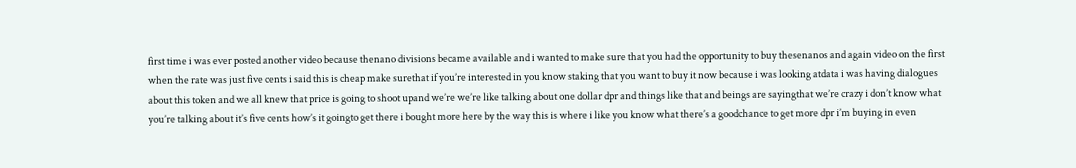first time i was ever posted another video because thenano divisions became available and i wanted to make sure that you had the opportunity to buy thesenanos and again video on the first when the rate was just five cents i said this is cheap make surethat if you’re interested in you know staking that you want to buy it now because i was looking atdata i was having dialogues about this token and we all knew that price is going to shoot upand we’re we’re like talking about one dollar dpr and things like that and beings are sayingthat we’re crazy i don’t know what you’re talking about it’s five cents how’s it goingto get there i bought more here by the way this is where i like you know what there’s a goodchance to get more dpr i’m buying in even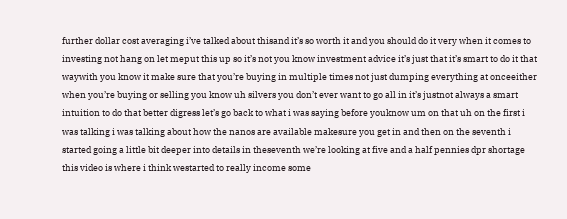further dollar cost averaging i’ve talked about thisand it’s so worth it and you should do it very when it comes to investing not hang on let meput this up so it’s not you know investment advice it’s just that it’s smart to do it that waywith you know it make sure that you’re buying in multiple times not just dumping everything at onceeither when you’re buying or selling you know uh silvers you don’t ever want to go all in it’s justnot always a smart intuition to do that better digress let’s go back to what i was saying before youknow um on that uh on the first i was talking i was talking about how the nanos are available makesure you get in and then on the seventh i started going a little bit deeper into details in theseventh we’re looking at five and a half pennies dpr shortage this video is where i think westarted to really income some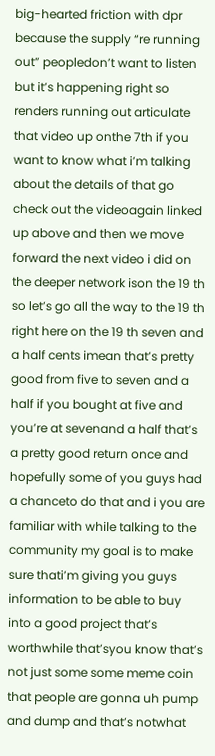big-hearted friction with dpr because the supply “re running out” peopledon’t want to listen but it’s happening right so renders running out articulate that video up onthe 7th if you want to know what i’m talking about the details of that go check out the videoagain linked up above and then we move forward the next video i did on the deeper network ison the 19 th so let’s go all the way to the 19 th right here on the 19 th seven and a half cents imean that’s pretty good from five to seven and a half if you bought at five and you’re at sevenand a half that’s a pretty good return once and hopefully some of you guys had a chanceto do that and i you are familiar with while talking to the community my goal is to make sure thati’m giving you guys information to be able to buy into a good project that’s worthwhile that’syou know that’s not just some some meme coin that people are gonna uh pump and dump and that’s notwhat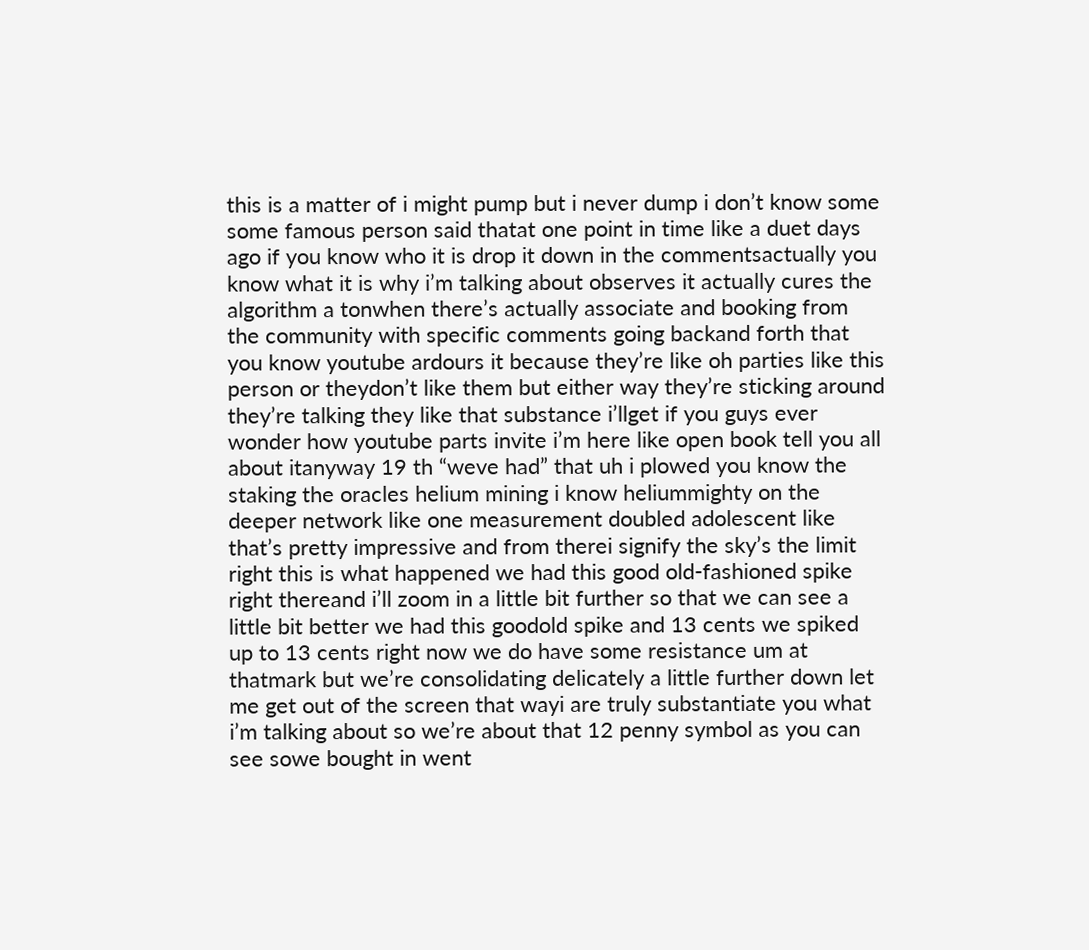this is a matter of i might pump but i never dump i don’t know some some famous person said thatat one point in time like a duet days ago if you know who it is drop it down in the commentsactually you know what it is why i’m talking about observes it actually cures the algorithm a tonwhen there’s actually associate and booking from the community with specific comments going backand forth that you know youtube ardours it because they’re like oh parties like this person or theydon’t like them but either way they’re sticking around they’re talking they like that substance i’llget if you guys ever wonder how youtube parts invite i’m here like open book tell you all about itanyway 19 th “weve had” that uh i plowed you know the staking the oracles helium mining i know heliummighty on the deeper network like one measurement doubled adolescent like that’s pretty impressive and from therei signify the sky’s the limit right this is what happened we had this good old-fashioned spike right thereand i’ll zoom in a little bit further so that we can see a little bit better we had this goodold spike and 13 cents we spiked up to 13 cents right now we do have some resistance um at thatmark but we’re consolidating delicately a little further down let me get out of the screen that wayi are truly substantiate you what i’m talking about so we’re about that 12 penny symbol as you can see sowe bought in went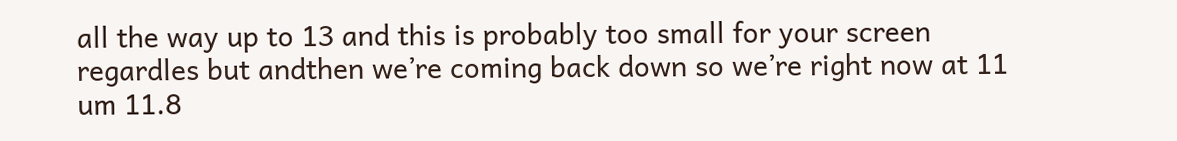all the way up to 13 and this is probably too small for your screen regardles but andthen we’re coming back down so we’re right now at 11 um 11.8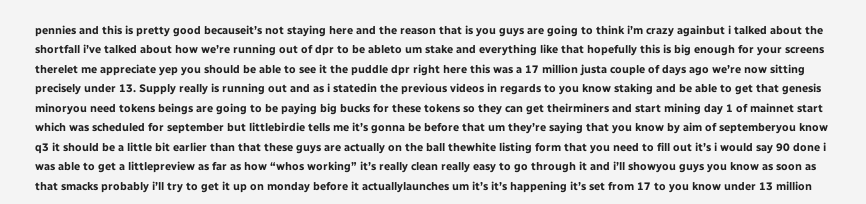pennies and this is pretty good becauseit’s not staying here and the reason that is you guys are going to think i’m crazy againbut i talked about the shortfall i’ve talked about how we’re running out of dpr to be ableto um stake and everything like that hopefully this is big enough for your screens therelet me appreciate yep you should be able to see it the puddle dpr right here this was a 17 million justa couple of days ago we’re now sitting precisely under 13. Supply really is running out and as i statedin the previous videos in regards to you know staking and be able to get that genesis minoryou need tokens beings are going to be paying big bucks for these tokens so they can get theirminers and start mining day 1 of mainnet start which was scheduled for september but littlebirdie tells me it’s gonna be before that um they’re saying that you know by aim of septemberyou know q3 it should be a little bit earlier than that these guys are actually on the ball thewhite listing form that you need to fill out it’s i would say 90 done i was able to get a littlepreview as far as how “whos working” it’s really clean really easy to go through it and i’ll showyou guys you know as soon as that smacks probably i’ll try to get it up on monday before it actuallylaunches um it’s it’s happening it’s set from 17 to you know under 13 million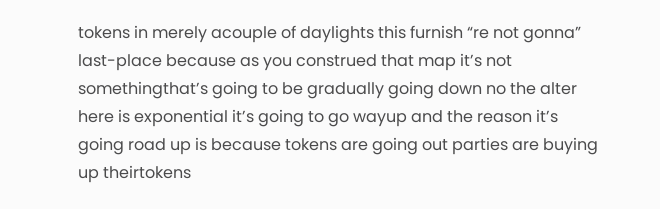tokens in merely acouple of daylights this furnish “re not gonna” last-place because as you construed that map it’s not somethingthat’s going to be gradually going down no the alter here is exponential it’s going to go wayup and the reason it’s going road up is because tokens are going out parties are buying up theirtokens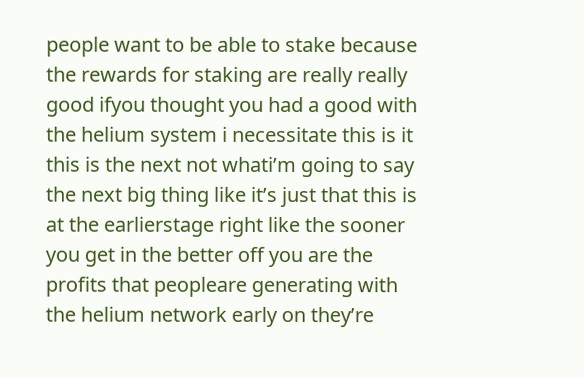people want to be able to stake because the rewards for staking are really really good ifyou thought you had a good with the helium system i necessitate this is it this is the next not whati’m going to say the next big thing like it’s just that this is at the earlierstage right like the sooner you get in the better off you are the profits that peopleare generating with the helium network early on they’re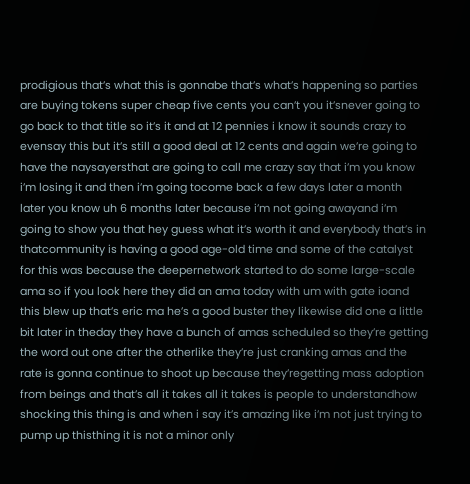prodigious that’s what this is gonnabe that’s what’s happening so parties are buying tokens super cheap five cents you can’t you it’snever going to go back to that title so it’s it and at 12 pennies i know it sounds crazy to evensay this but it’s still a good deal at 12 cents and again we’re going to have the naysayersthat are going to call me crazy say that i’m you know i’m losing it and then i’m going tocome back a few days later a month later you know uh 6 months later because i’m not going awayand i’m going to show you that hey guess what it’s worth it and everybody that’s in thatcommunity is having a good age-old time and some of the catalyst for this was because the deepernetwork started to do some large-scale ama so if you look here they did an ama today with um with gate ioand this blew up that’s eric ma he’s a good buster they likewise did one a little bit later in theday they have a bunch of amas scheduled so they’re getting the word out one after the otherlike they’re just cranking amas and the rate is gonna continue to shoot up because they’regetting mass adoption from beings and that’s all it takes all it takes is people to understandhow shocking this thing is and when i say it’s amazing like i’m not just trying to pump up thisthing it is not a minor only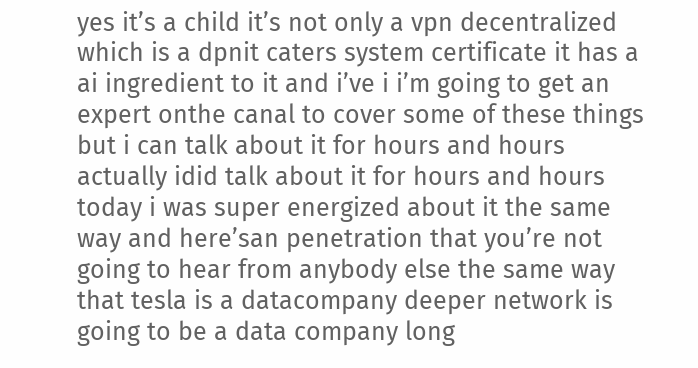yes it’s a child it’s not only a vpn decentralized which is a dpnit caters system certificate it has a ai ingredient to it and i’ve i i’m going to get an expert onthe canal to cover some of these things but i can talk about it for hours and hours actually idid talk about it for hours and hours today i was super energized about it the same way and here’san penetration that you’re not going to hear from anybody else the same way that tesla is a datacompany deeper network is going to be a data company long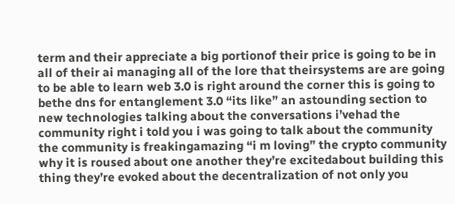term and their appreciate a big portionof their price is going to be in all of their ai managing all of the lore that theirsystems are are going to be able to learn web 3.0 is right around the corner this is going to bethe dns for entanglement 3.0 “its like” an astounding section to new technologies talking about the conversations i’vehad the community right i told you i was going to talk about the community the community is freakingamazing “i m loving” the crypto community why it is roused about one another they’re excitedabout building this thing they’re evoked about the decentralization of not only you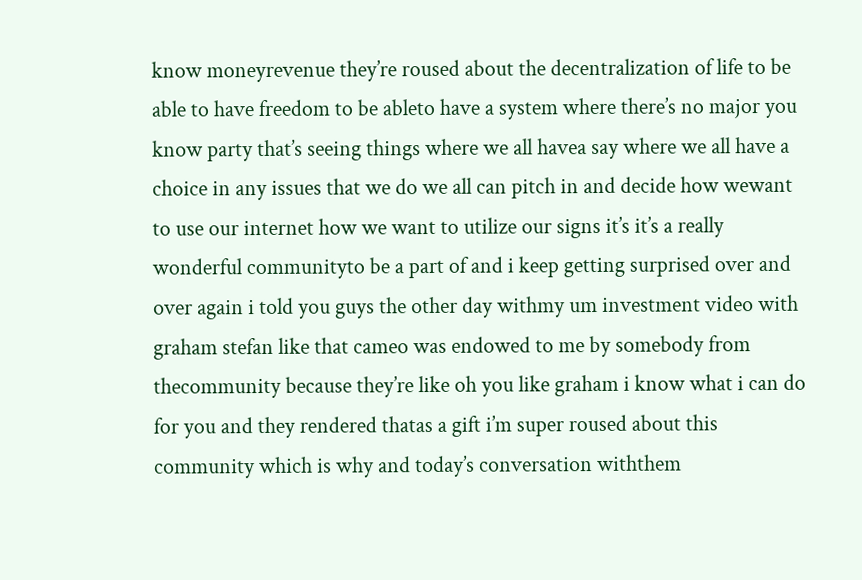know moneyrevenue they’re roused about the decentralization of life to be able to have freedom to be ableto have a system where there’s no major you know party that’s seeing things where we all havea say where we all have a choice in any issues that we do we all can pitch in and decide how wewant to use our internet how we want to utilize our signs it’s it’s a really wonderful communityto be a part of and i keep getting surprised over and over again i told you guys the other day withmy um investment video with graham stefan like that cameo was endowed to me by somebody from thecommunity because they’re like oh you like graham i know what i can do for you and they rendered thatas a gift i’m super roused about this community which is why and today’s conversation withthem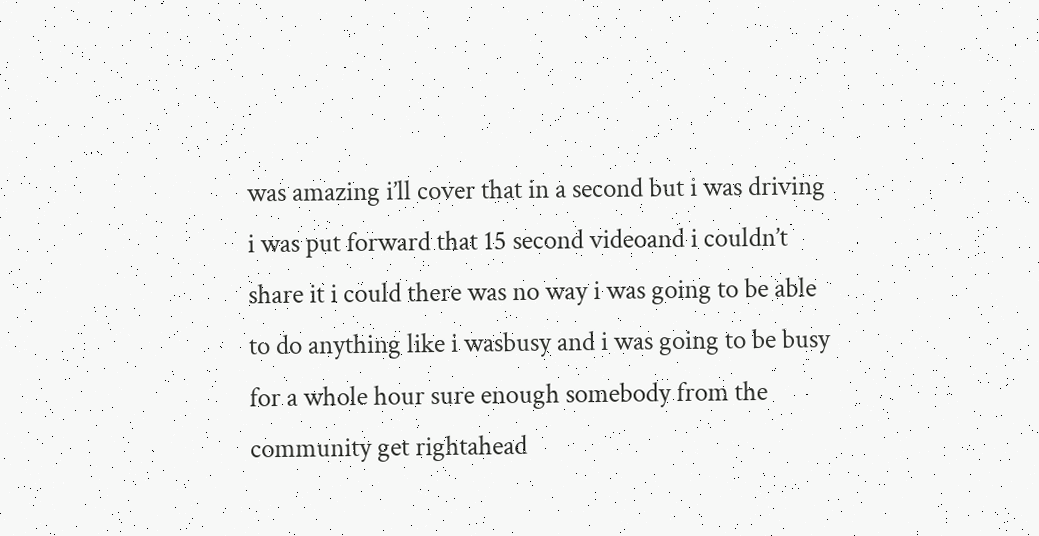was amazing i’ll cover that in a second but i was driving i was put forward that 15 second videoand i couldn’t share it i could there was no way i was going to be able to do anything like i wasbusy and i was going to be busy for a whole hour sure enough somebody from the community get rightahead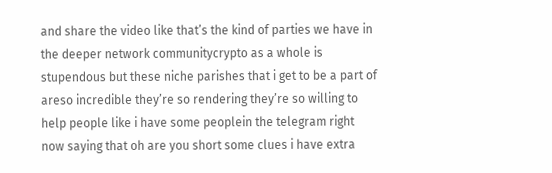and share the video like that’s the kind of parties we have in the deeper network communitycrypto as a whole is stupendous but these niche parishes that i get to be a part of areso incredible they’re so rendering they’re so willing to help people like i have some peoplein the telegram right now saying that oh are you short some clues i have extra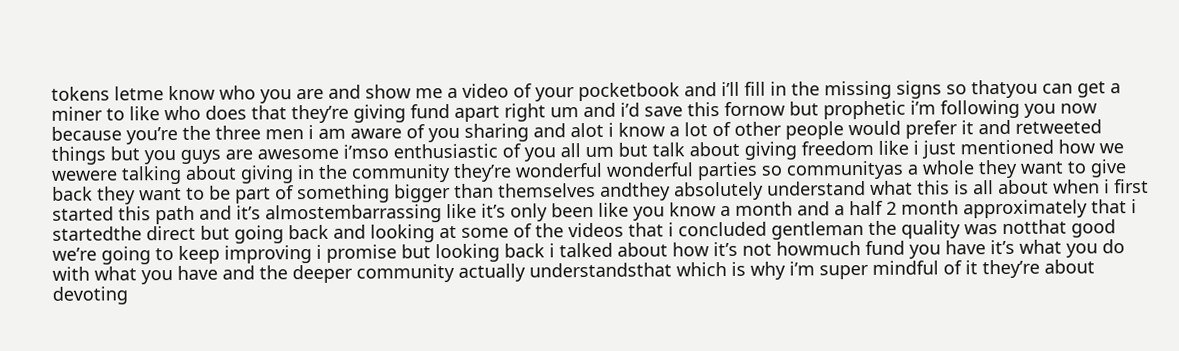tokens letme know who you are and show me a video of your pocketbook and i’ll fill in the missing signs so thatyou can get a miner to like who does that they’re giving fund apart right um and i’d save this fornow but prophetic i’m following you now because you’re the three men i am aware of you sharing and alot i know a lot of other people would prefer it and retweeted things but you guys are awesome i’mso enthusiastic of you all um but talk about giving freedom like i just mentioned how we wewere talking about giving in the community they’re wonderful wonderful parties so communityas a whole they want to give back they want to be part of something bigger than themselves andthey absolutely understand what this is all about when i first started this path and it’s almostembarrassing like it’s only been like you know a month and a half 2 month approximately that i startedthe direct but going back and looking at some of the videos that i concluded gentleman the quality was notthat good we’re going to keep improving i promise but looking back i talked about how it’s not howmuch fund you have it’s what you do with what you have and the deeper community actually understandsthat which is why i’m super mindful of it they’re about devoting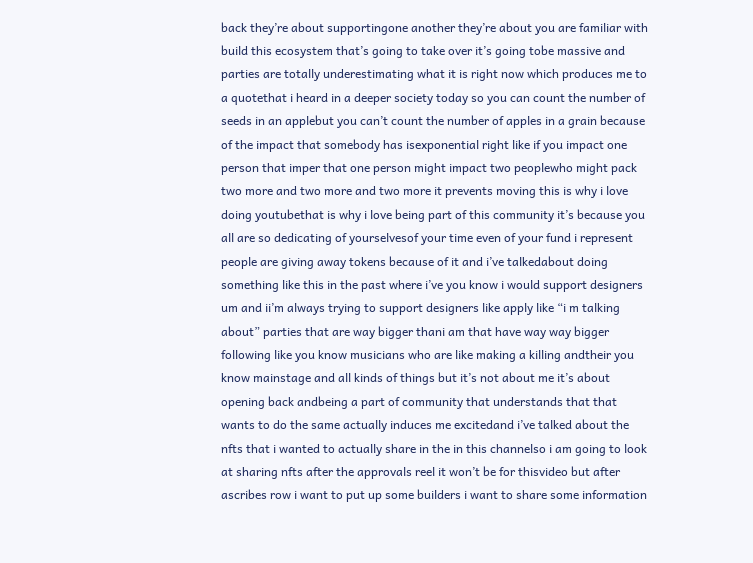back they’re about supportingone another they’re about you are familiar with build this ecosystem that’s going to take over it’s going tobe massive and parties are totally underestimating what it is right now which produces me to a quotethat i heard in a deeper society today so you can count the number of seeds in an applebut you can’t count the number of apples in a grain because of the impact that somebody has isexponential right like if you impact one person that imper that one person might impact two peoplewho might pack two more and two more and two more it prevents moving this is why i love doing youtubethat is why i love being part of this community it’s because you all are so dedicating of yourselvesof your time even of your fund i represent people are giving away tokens because of it and i’ve talkedabout doing something like this in the past where i’ve you know i would support designers um and ii’m always trying to support designers like apply like “i m talking about” parties that are way bigger thani am that have way way bigger following like you know musicians who are like making a killing andtheir you know mainstage and all kinds of things but it’s not about me it’s about opening back andbeing a part of community that understands that that wants to do the same actually induces me excitedand i’ve talked about the nfts that i wanted to actually share in the in this channelso i am going to look at sharing nfts after the approvals reel it won’t be for thisvideo but after ascribes row i want to put up some builders i want to share some information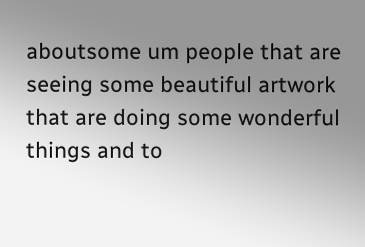aboutsome um people that are seeing some beautiful artwork that are doing some wonderful things and to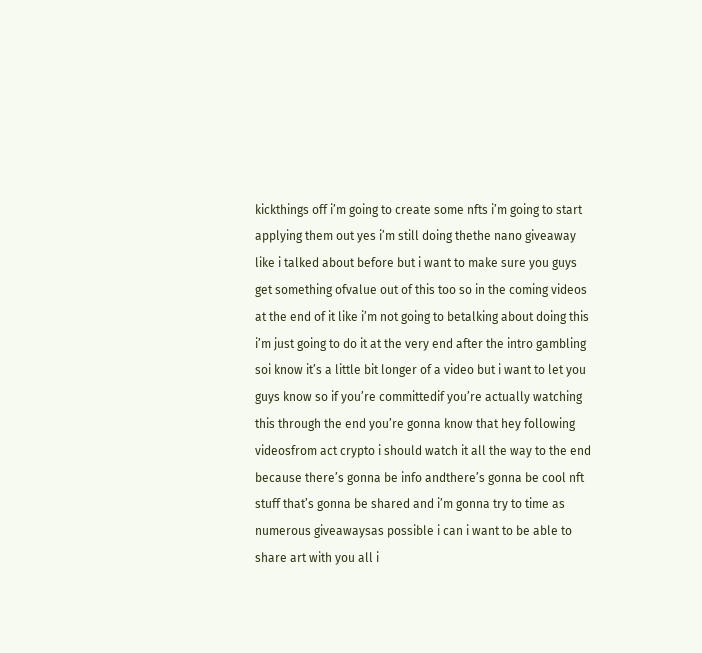kickthings off i’m going to create some nfts i’m going to start applying them out yes i’m still doing thethe nano giveaway like i talked about before but i want to make sure you guys get something ofvalue out of this too so in the coming videos at the end of it like i’m not going to betalking about doing this i’m just going to do it at the very end after the intro gambling soi know it’s a little bit longer of a video but i want to let you guys know so if you’re committedif you’re actually watching this through the end you’re gonna know that hey following videosfrom act crypto i should watch it all the way to the end because there’s gonna be info andthere’s gonna be cool nft stuff that’s gonna be shared and i’m gonna try to time as numerous giveawaysas possible i can i want to be able to share art with you all i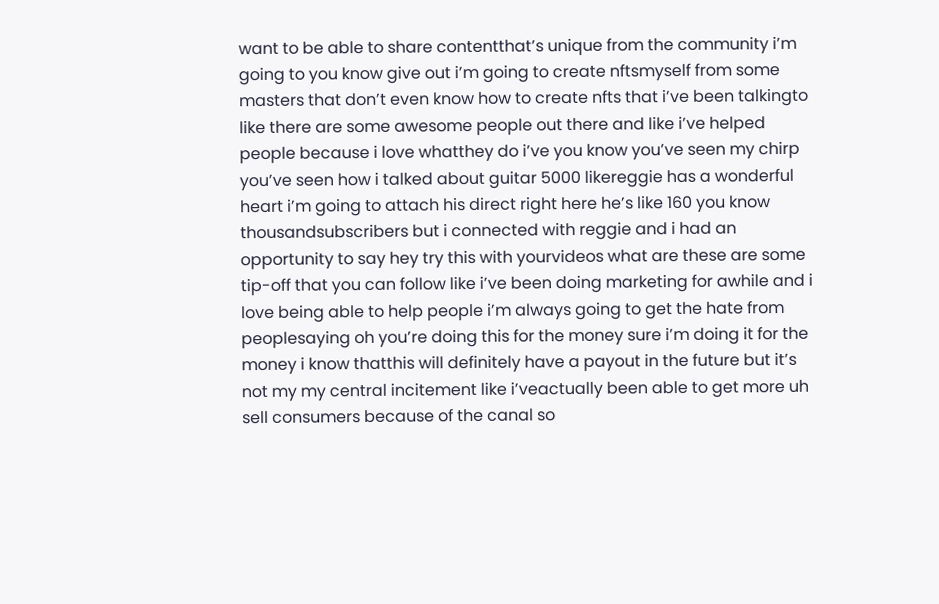want to be able to share contentthat’s unique from the community i’m going to you know give out i’m going to create nftsmyself from some masters that don’t even know how to create nfts that i’ve been talkingto like there are some awesome people out there and like i’ve helped people because i love whatthey do i’ve you know you’ve seen my chirp you’ve seen how i talked about guitar 5000 likereggie has a wonderful heart i’m going to attach his direct right here he’s like 160 you know thousandsubscribers but i connected with reggie and i had an opportunity to say hey try this with yourvideos what are these are some tip-off that you can follow like i’ve been doing marketing for awhile and i love being able to help people i’m always going to get the hate from peoplesaying oh you’re doing this for the money sure i’m doing it for the money i know thatthis will definitely have a payout in the future but it’s not my my central incitement like i’veactually been able to get more uh sell consumers because of the canal so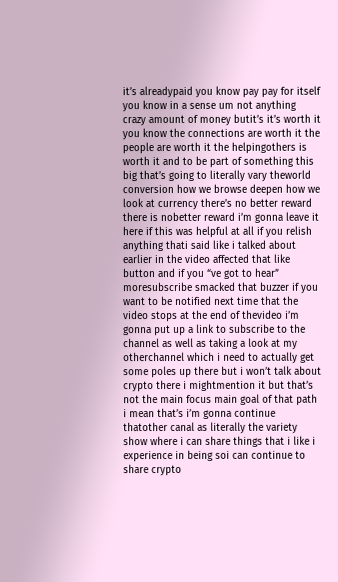it’s alreadypaid you know pay pay for itself you know in a sense um not anything crazy amount of money butit’s it’s worth it you know the connections are worth it the people are worth it the helpingothers is worth it and to be part of something this big that’s going to literally vary theworld conversion how we browse deepen how we look at currency there’s no better reward there is nobetter reward i’m gonna leave it here if this was helpful at all if you relish anything thati said like i talked about earlier in the video affected that like button and if you “ve got to hear” moresubscribe smacked that buzzer if you want to be notified next time that the video stops at the end of thevideo i’m gonna put up a link to subscribe to the channel as well as taking a look at my otherchannel which i need to actually get some poles up there but i won’t talk about crypto there i mightmention it but that’s not the main focus main goal of that path i mean that’s i’m gonna continue thatother canal as literally the variety show where i can share things that i like i experience in being soi can continue to share crypto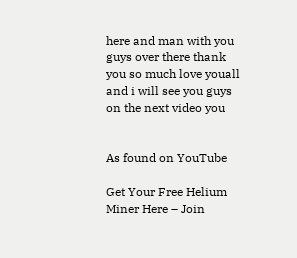here and man with you guys over there thank you so much love youall and i will see you guys on the next video you


As found on YouTube

Get Your Free Helium Miner Here – Join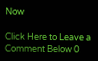Now

Click Here to Leave a Comment Below 0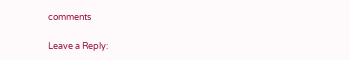comments

Leave a Reply: